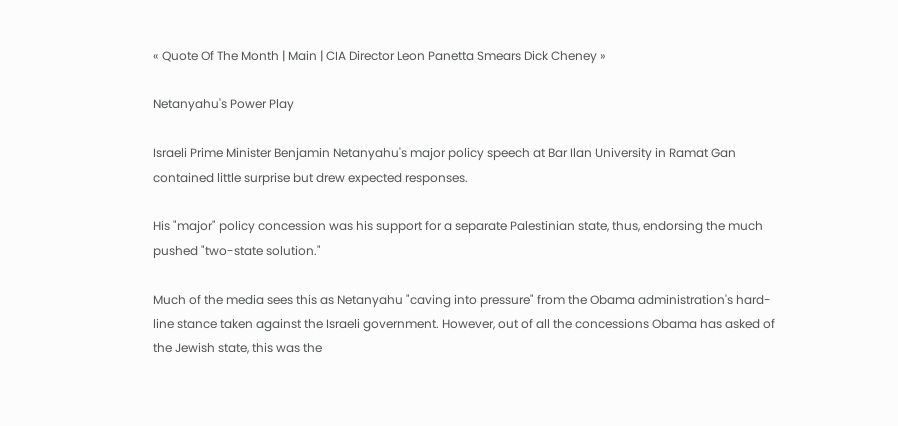« Quote Of The Month | Main | CIA Director Leon Panetta Smears Dick Cheney »

Netanyahu's Power Play

Israeli Prime Minister Benjamin Netanyahu's major policy speech at Bar Ilan University in Ramat Gan contained little surprise but drew expected responses.

His "major" policy concession was his support for a separate Palestinian state, thus, endorsing the much pushed "two-state solution."

Much of the media sees this as Netanyahu "caving into pressure" from the Obama administration's hard-line stance taken against the Israeli government. However, out of all the concessions Obama has asked of the Jewish state, this was the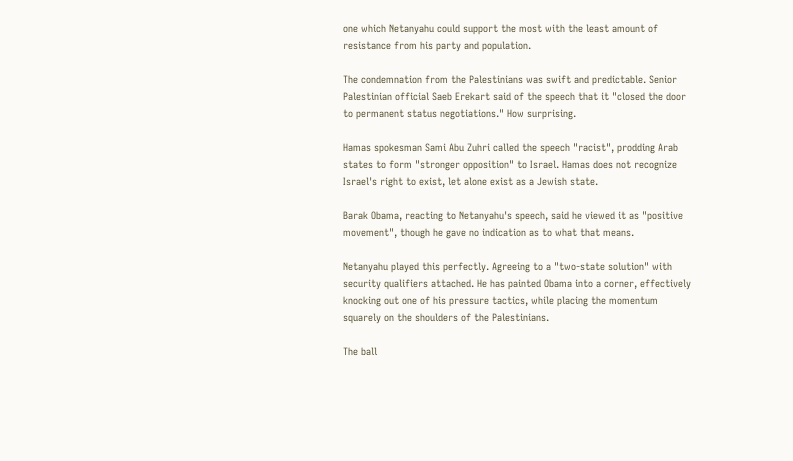one which Netanyahu could support the most with the least amount of resistance from his party and population.

The condemnation from the Palestinians was swift and predictable. Senior Palestinian official Saeb Erekart said of the speech that it "closed the door to permanent status negotiations." How surprising.

Hamas spokesman Sami Abu Zuhri called the speech "racist", prodding Arab states to form "stronger opposition" to Israel. Hamas does not recognize Israel's right to exist, let alone exist as a Jewish state.

Barak Obama, reacting to Netanyahu's speech, said he viewed it as "positive movement", though he gave no indication as to what that means.

Netanyahu played this perfectly. Agreeing to a "two-state solution" with security qualifiers attached. He has painted Obama into a corner, effectively knocking out one of his pressure tactics, while placing the momentum squarely on the shoulders of the Palestinians.

The ball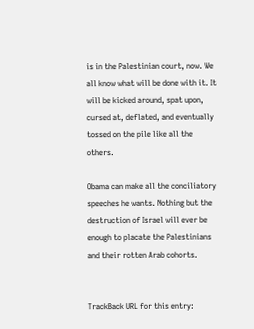is in the Palestinian court, now. We all know what will be done with it. It will be kicked around, spat upon, cursed at, deflated, and eventually tossed on the pile like all the others.

Obama can make all the conciliatory speeches he wants. Nothing but the destruction of Israel will ever be enough to placate the Palestinians and their rotten Arab cohorts.


TrackBack URL for this entry: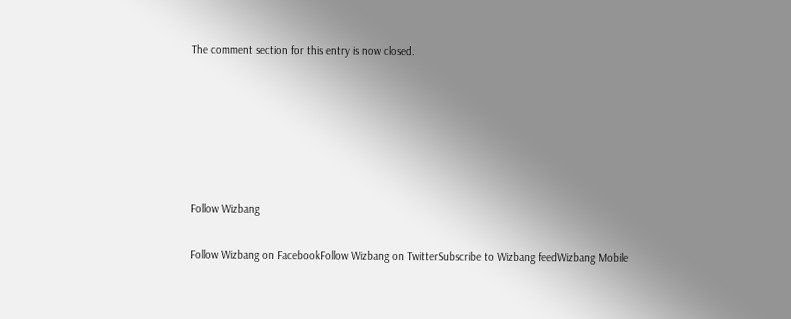The comment section for this entry is now closed.






Follow Wizbang

Follow Wizbang on FacebookFollow Wizbang on TwitterSubscribe to Wizbang feedWizbang Mobile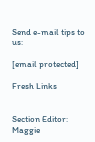Send e-mail tips to us:

[email protected]

Fresh Links


Section Editor: Maggie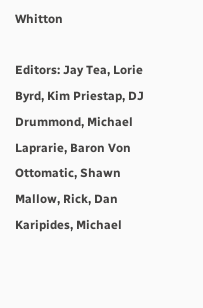Whitton

Editors: Jay Tea, Lorie Byrd, Kim Priestap, DJ Drummond, Michael Laprarie, Baron Von Ottomatic, Shawn Mallow, Rick, Dan Karipides, Michael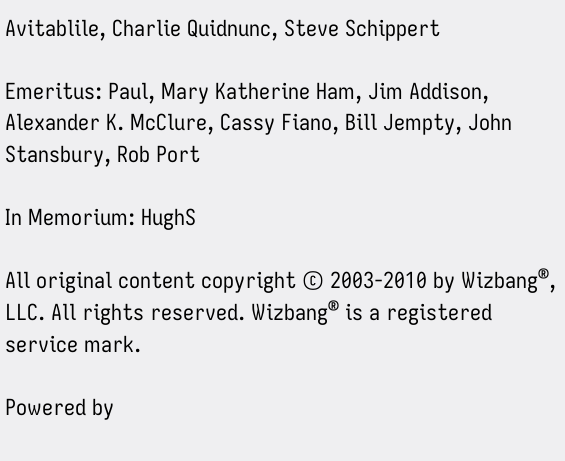Avitablile, Charlie Quidnunc, Steve Schippert

Emeritus: Paul, Mary Katherine Ham, Jim Addison, Alexander K. McClure, Cassy Fiano, Bill Jempty, John Stansbury, Rob Port

In Memorium: HughS

All original content copyright © 2003-2010 by Wizbang®, LLC. All rights reserved. Wizbang® is a registered service mark.

Powered by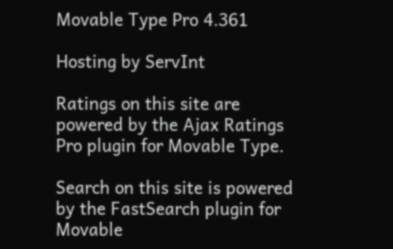Movable Type Pro 4.361

Hosting by ServInt

Ratings on this site are powered by the Ajax Ratings Pro plugin for Movable Type.

Search on this site is powered by the FastSearch plugin for Movable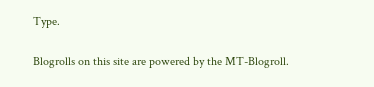Type.

Blogrolls on this site are powered by the MT-Blogroll.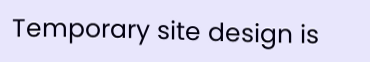Temporary site design is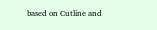based on Cutline and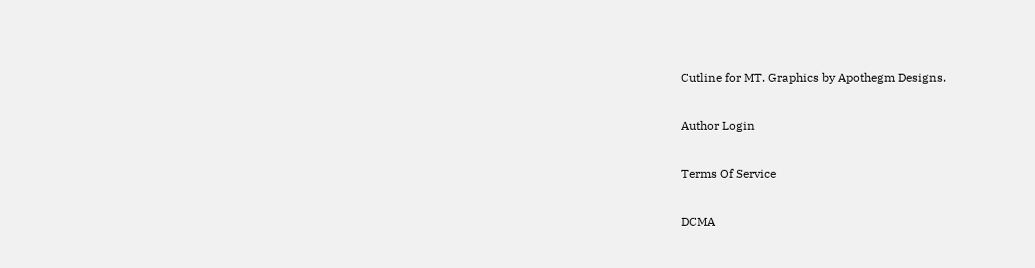Cutline for MT. Graphics by Apothegm Designs.

Author Login

Terms Of Service

DCMA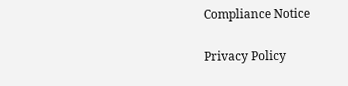Compliance Notice

Privacy Policy